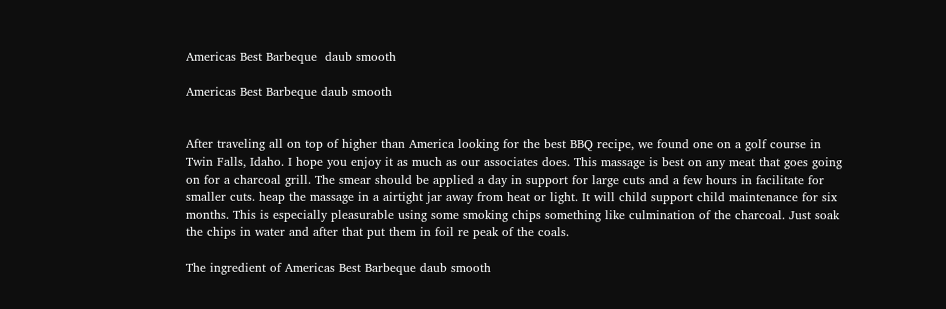Americas Best Barbeque  daub smooth

Americas Best Barbeque daub smooth


After traveling all on top of higher than America looking for the best BBQ recipe, we found one on a golf course in Twin Falls, Idaho. I hope you enjoy it as much as our associates does. This massage is best on any meat that goes going on for a charcoal grill. The smear should be applied a day in support for large cuts and a few hours in facilitate for smaller cuts. heap the massage in a airtight jar away from heat or light. It will child support child maintenance for six months. This is especially pleasurable using some smoking chips something like culmination of the charcoal. Just soak the chips in water and after that put them in foil re peak of the coals.

The ingredient of Americas Best Barbeque daub smooth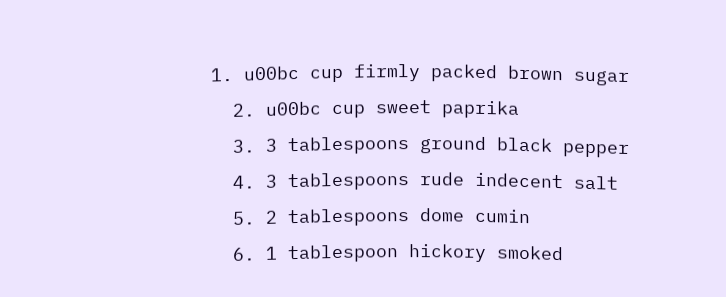1. u00bc cup firmly packed brown sugar
  2. u00bc cup sweet paprika
  3. 3 tablespoons ground black pepper
  4. 3 tablespoons rude indecent salt
  5. 2 tablespoons dome cumin
  6. 1 tablespoon hickory smoked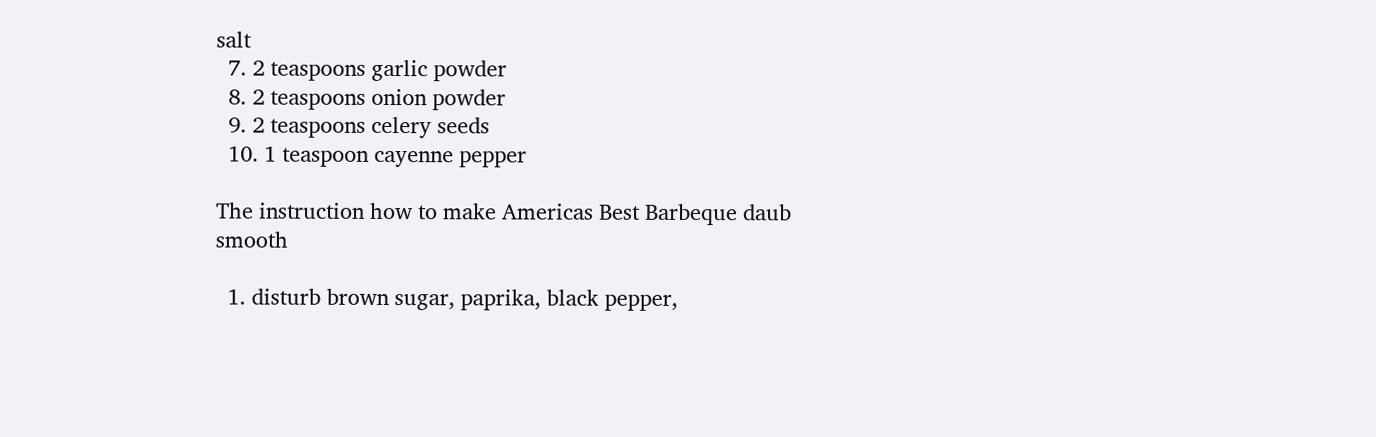salt
  7. 2 teaspoons garlic powder
  8. 2 teaspoons onion powder
  9. 2 teaspoons celery seeds
  10. 1 teaspoon cayenne pepper

The instruction how to make Americas Best Barbeque daub smooth

  1. disturb brown sugar, paprika, black pepper,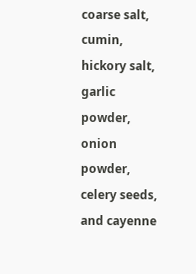coarse salt, cumin, hickory salt, garlic powder, onion powder, celery seeds, and cayenne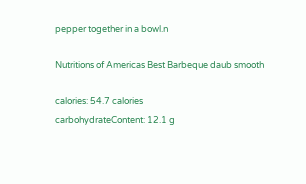pepper together in a bowl.n

Nutritions of Americas Best Barbeque daub smooth

calories: 54.7 calories
carbohydrateContent: 12.1 g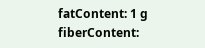fatContent: 1 g
fiberContent: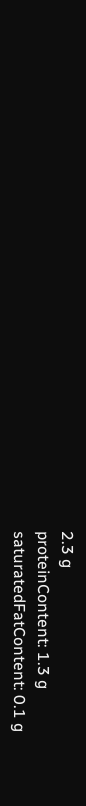2.3 g
proteinContent: 1.3 g
saturatedFatContent: 0.1 g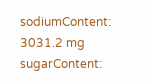sodiumContent: 3031.2 mg
sugarContent: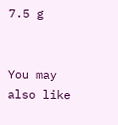7.5 g


You may also like